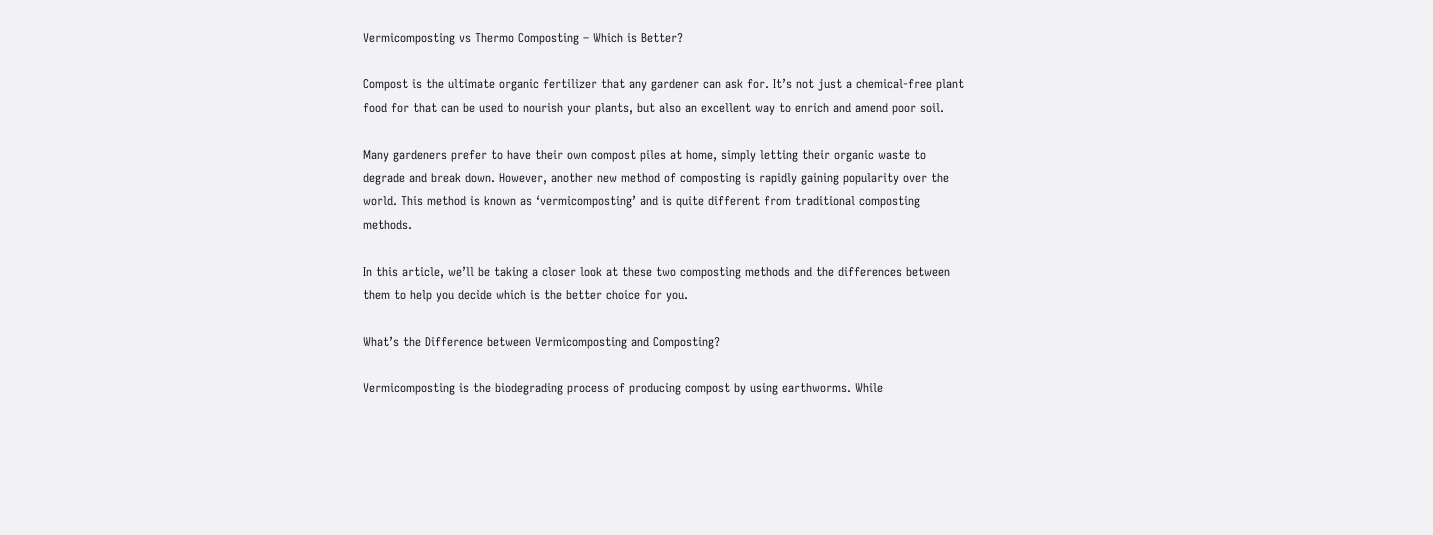Vermicomposting vs Thermo Composting – Which is Better?

Compost is the ultimate organic fertilizer that any gardener can ask for. It’s not just a chemical-free plant food for that can be used to nourish your plants, but also an excellent way to enrich and amend poor soil.

Many gardeners prefer to have their own compost piles at home, simply letting their organic waste to degrade and break down. However, another new method of composting is rapidly gaining popularity over the world. This method is known as ‘vermicomposting’ and is quite different from traditional composting methods.

In this article, we’ll be taking a closer look at these two composting methods and the differences between them to help you decide which is the better choice for you.

What’s the Difference between Vermicomposting and Composting?

Vermicomposting is the biodegrading process of producing compost by using earthworms. While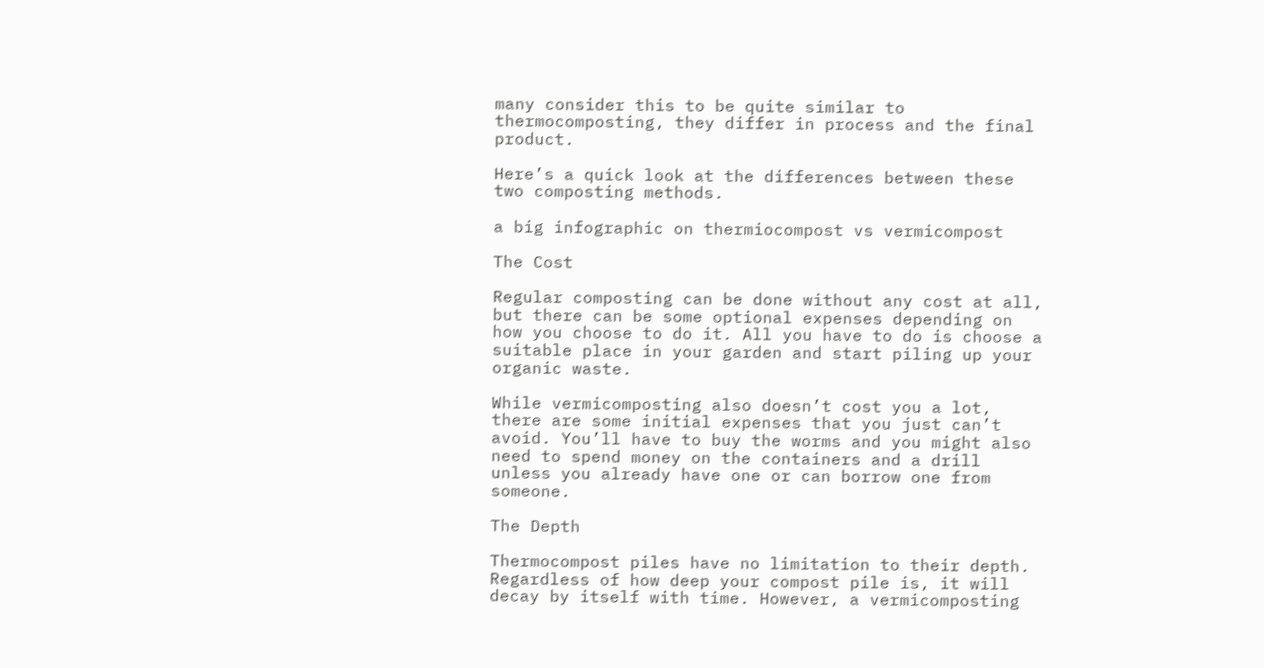many consider this to be quite similar to thermocomposting, they differ in process and the final product.

Here’s a quick look at the differences between these two composting methods.

a big infographic on thermiocompost vs vermicompost

The Cost

Regular composting can be done without any cost at all, but there can be some optional expenses depending on how you choose to do it. All you have to do is choose a suitable place in your garden and start piling up your organic waste.

While vermicomposting also doesn’t cost you a lot, there are some initial expenses that you just can’t avoid. You’ll have to buy the worms and you might also need to spend money on the containers and a drill unless you already have one or can borrow one from someone.

The Depth

Thermocompost piles have no limitation to their depth. Regardless of how deep your compost pile is, it will decay by itself with time. However, a vermicomposting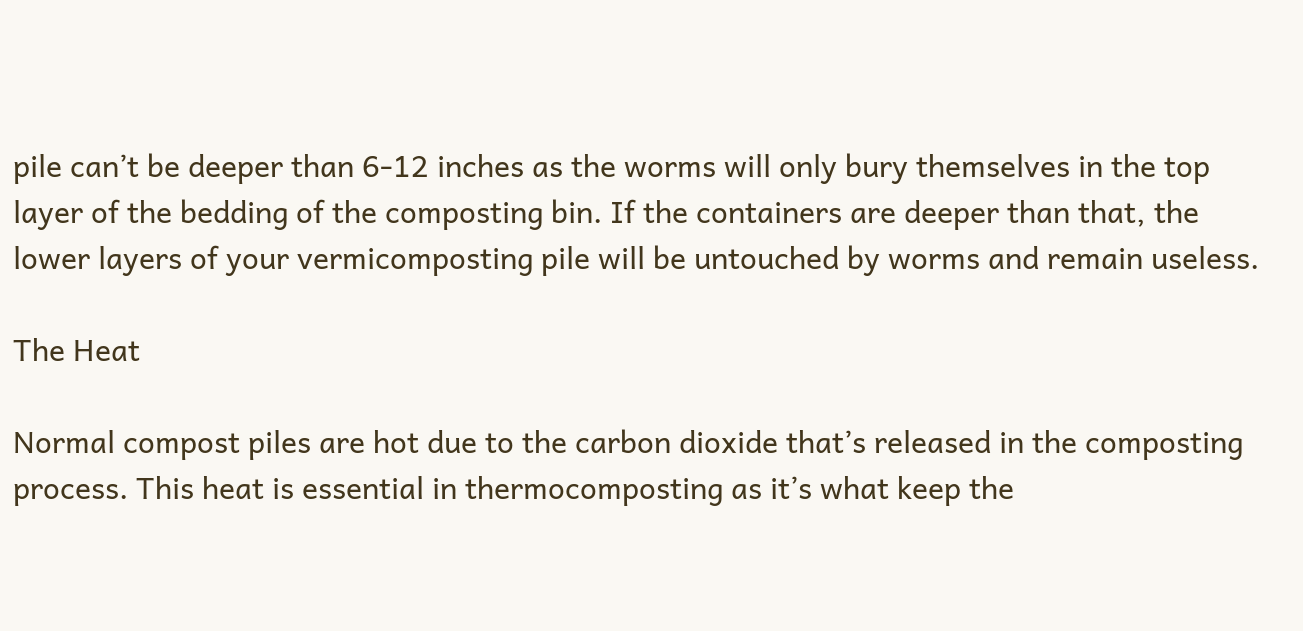pile can’t be deeper than 6-12 inches as the worms will only bury themselves in the top layer of the bedding of the composting bin. If the containers are deeper than that, the lower layers of your vermicomposting pile will be untouched by worms and remain useless.

The Heat

Normal compost piles are hot due to the carbon dioxide that’s released in the composting process. This heat is essential in thermocomposting as it’s what keep the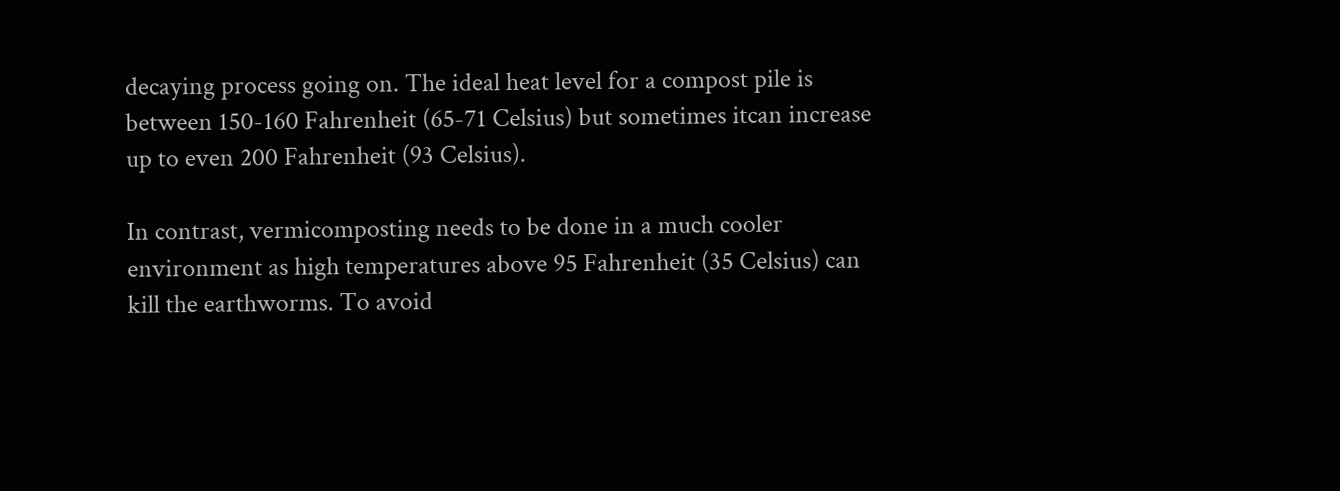decaying process going on. The ideal heat level for a compost pile is between 150-160 Fahrenheit (65-71 Celsius) but sometimes itcan increase up to even 200 Fahrenheit (93 Celsius).

In contrast, vermicomposting needs to be done in a much cooler environment as high temperatures above 95 Fahrenheit (35 Celsius) can kill the earthworms. To avoid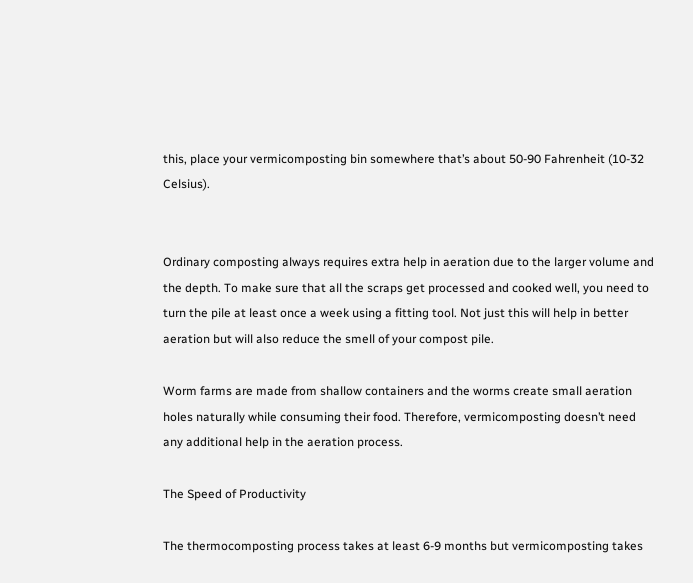this, place your vermicomposting bin somewhere that’s about 50-90 Fahrenheit (10-32 Celsius).


Ordinary composting always requires extra help in aeration due to the larger volume and the depth. To make sure that all the scraps get processed and cooked well, you need to turn the pile at least once a week using a fitting tool. Not just this will help in better aeration but will also reduce the smell of your compost pile.

Worm farms are made from shallow containers and the worms create small aeration holes naturally while consuming their food. Therefore, vermicomposting doesn’t need any additional help in the aeration process.

The Speed of Productivity

The thermocomposting process takes at least 6-9 months but vermicomposting takes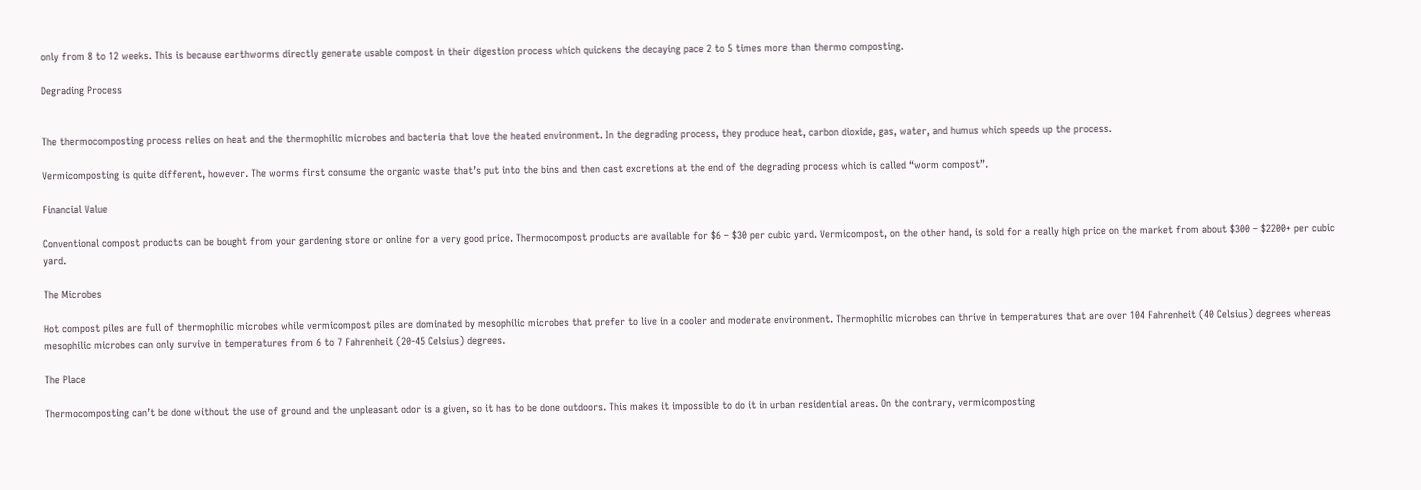only from 8 to 12 weeks. This is because earthworms directly generate usable compost in their digestion process which quickens the decaying pace 2 to 5 times more than thermo composting.

Degrading Process


The thermocomposting process relies on heat and the thermophilic microbes and bacteria that love the heated environment. In the degrading process, they produce heat, carbon dioxide, gas, water, and humus which speeds up the process.

Vermicomposting is quite different, however. The worms first consume the organic waste that’s put into the bins and then cast excretions at the end of the degrading process which is called “worm compost”.

Financial Value

Conventional compost products can be bought from your gardening store or online for a very good price. Thermocompost products are available for $6 – $30 per cubic yard. Vermicompost, on the other hand, is sold for a really high price on the market from about $300 – $2200+ per cubic yard.

The Microbes

Hot compost piles are full of thermophilic microbes while vermicompost piles are dominated by mesophilic microbes that prefer to live in a cooler and moderate environment. Thermophilic microbes can thrive in temperatures that are over 104 Fahrenheit (40 Celsius) degrees whereas mesophilic microbes can only survive in temperatures from 6 to 7 Fahrenheit (20-45 Celsius) degrees.

The Place

Thermocomposting can’t be done without the use of ground and the unpleasant odor is a given, so it has to be done outdoors. This makes it impossible to do it in urban residential areas. On the contrary, vermicomposting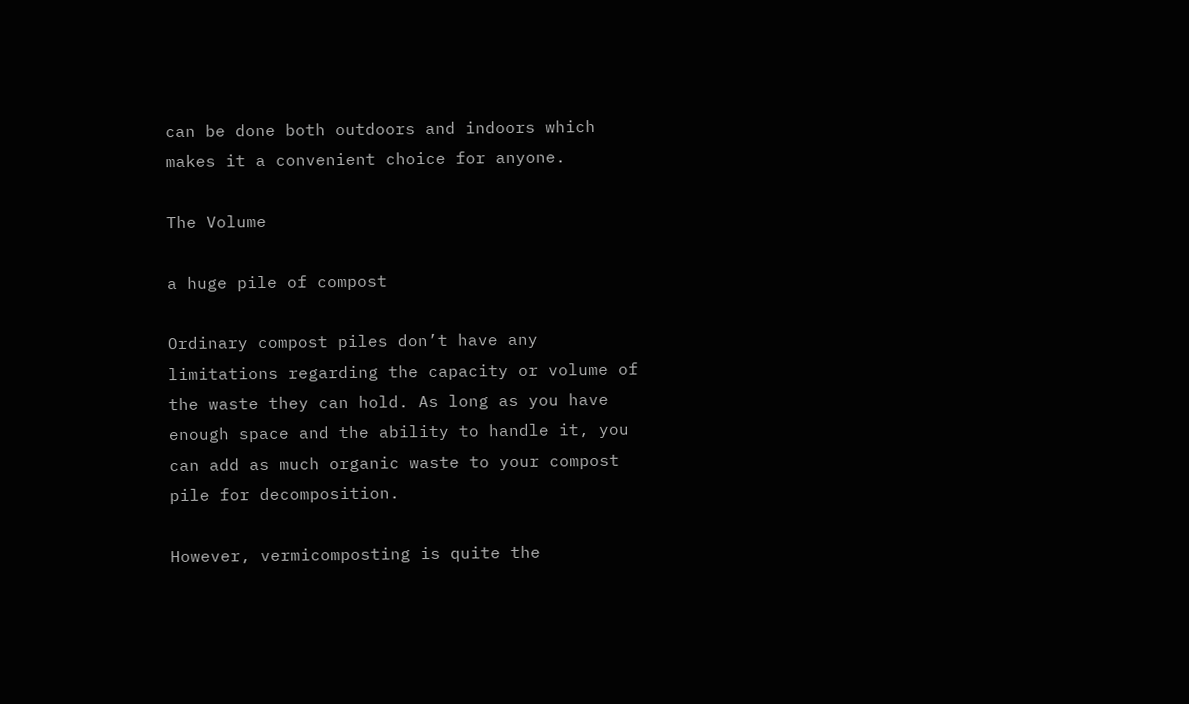can be done both outdoors and indoors which makes it a convenient choice for anyone.

The Volume

a huge pile of compost

Ordinary compost piles don’t have any limitations regarding the capacity or volume of the waste they can hold. As long as you have enough space and the ability to handle it, you can add as much organic waste to your compost pile for decomposition.

However, vermicomposting is quite the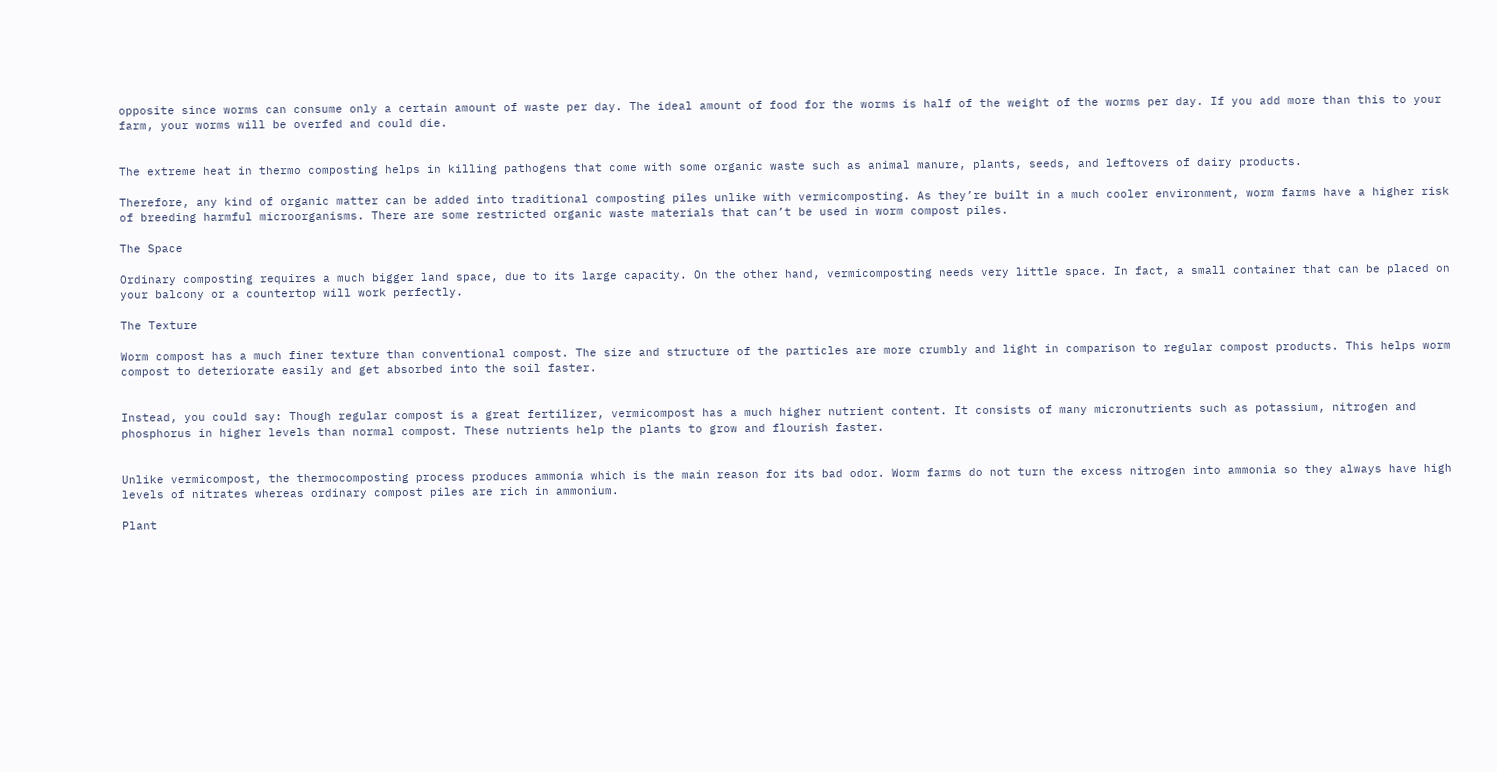opposite since worms can consume only a certain amount of waste per day. The ideal amount of food for the worms is half of the weight of the worms per day. If you add more than this to your farm, your worms will be overfed and could die.


The extreme heat in thermo composting helps in killing pathogens that come with some organic waste such as animal manure, plants, seeds, and leftovers of dairy products.

Therefore, any kind of organic matter can be added into traditional composting piles unlike with vermicomposting. As they’re built in a much cooler environment, worm farms have a higher risk of breeding harmful microorganisms. There are some restricted organic waste materials that can’t be used in worm compost piles.

The Space

Ordinary composting requires a much bigger land space, due to its large capacity. On the other hand, vermicomposting needs very little space. In fact, a small container that can be placed on your balcony or a countertop will work perfectly.

The Texture

Worm compost has a much finer texture than conventional compost. The size and structure of the particles are more crumbly and light in comparison to regular compost products. This helps worm compost to deteriorate easily and get absorbed into the soil faster.


Instead, you could say: Though regular compost is a great fertilizer, vermicompost has a much higher nutrient content. It consists of many micronutrients such as potassium, nitrogen and phosphorus in higher levels than normal compost. These nutrients help the plants to grow and flourish faster.


Unlike vermicompost, the thermocomposting process produces ammonia which is the main reason for its bad odor. Worm farms do not turn the excess nitrogen into ammonia so they always have high levels of nitrates whereas ordinary compost piles are rich in ammonium.

Plant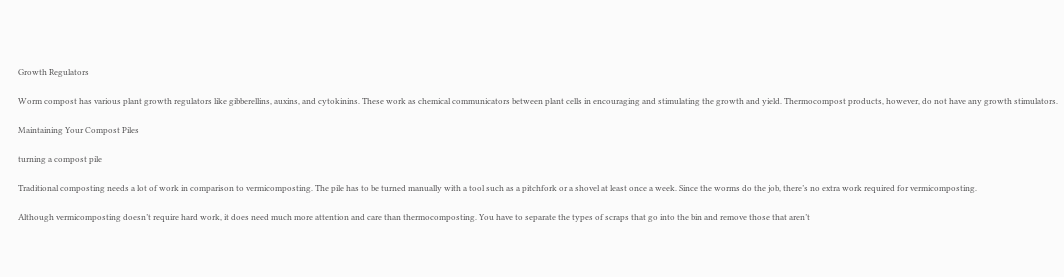Growth Regulators

Worm compost has various plant growth regulators like gibberellins, auxins, and cytokinins. These work as chemical communicators between plant cells in encouraging and stimulating the growth and yield. Thermocompost products, however, do not have any growth stimulators.

Maintaining Your Compost Piles

turning a compost pile

Traditional composting needs a lot of work in comparison to vermicomposting. The pile has to be turned manually with a tool such as a pitchfork or a shovel at least once a week. Since the worms do the job, there’s no extra work required for vermicomposting.

Although vermicomposting doesn’t require hard work, it does need much more attention and care than thermocomposting. You have to separate the types of scraps that go into the bin and remove those that aren’t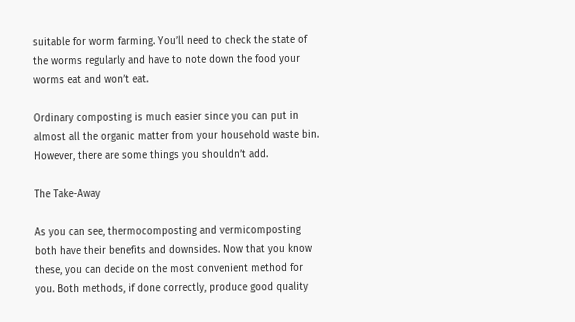suitable for worm farming. You’ll need to check the state of the worms regularly and have to note down the food your worms eat and won’t eat.

Ordinary composting is much easier since you can put in almost all the organic matter from your household waste bin. However, there are some things you shouldn’t add.

The Take-Away

As you can see, thermocomposting and vermicomposting both have their benefits and downsides. Now that you know these, you can decide on the most convenient method for you. Both methods, if done correctly, produce good quality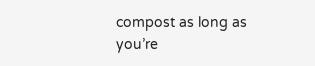compost as long as you’re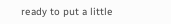ready to put a little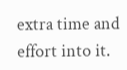extra time and effort into it.